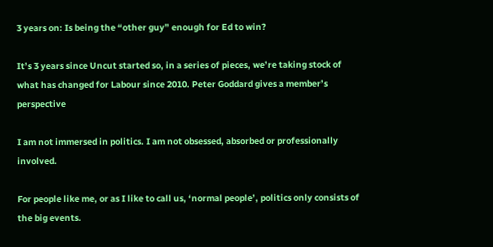3 years on: Is being the “other guy” enough for Ed to win?

It’s 3 years since Uncut started so, in a series of pieces, we’re taking stock of what has changed for Labour since 2010. Peter Goddard gives a member’s perspective

I am not immersed in politics. I am not obsessed, absorbed or professionally involved.

For people like me, or as I like to call us, ‘normal people’, politics only consists of the big events.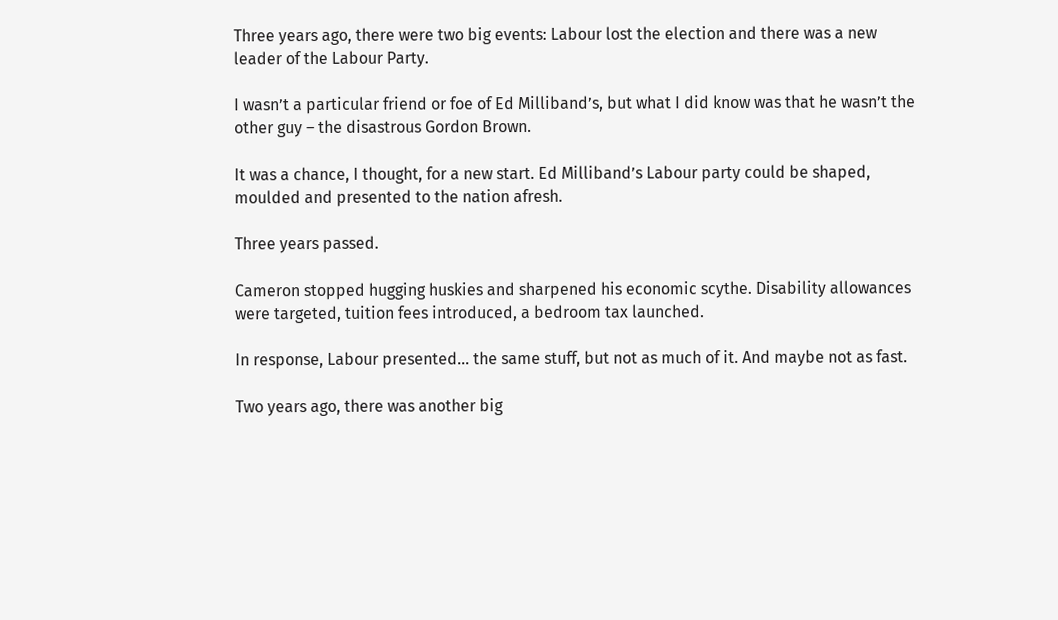Three years ago, there were two big events: Labour lost the election and there was a new leader of the Labour Party.

I wasn’t a particular friend or foe of Ed Milliband’s, but what I did know was that he wasn’t the other guy – the disastrous Gordon Brown.

It was a chance, I thought, for a new start. Ed Milliband’s Labour party could be shaped, moulded and presented to the nation afresh.

Three years passed.

Cameron stopped hugging huskies and sharpened his economic scythe. Disability allowances were targeted, tuition fees introduced, a bedroom tax launched.

In response, Labour presented… the same stuff, but not as much of it. And maybe not as fast.

Two years ago, there was another big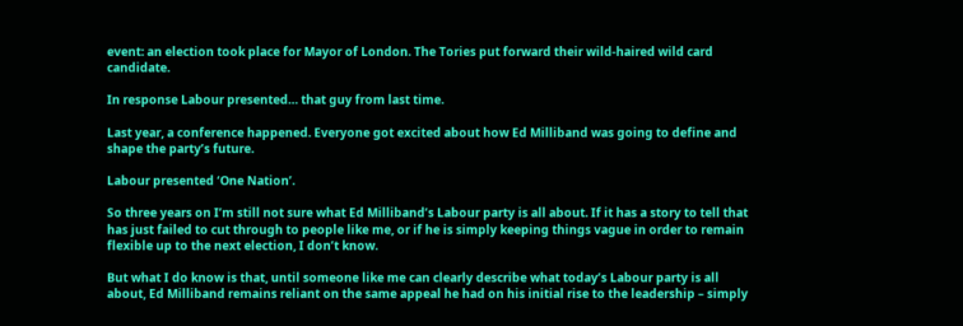event: an election took place for Mayor of London. The Tories put forward their wild-haired wild card candidate.

In response Labour presented… that guy from last time.

Last year, a conference happened. Everyone got excited about how Ed Milliband was going to define and shape the party’s future.

Labour presented ‘One Nation’.

So three years on I’m still not sure what Ed Milliband’s Labour party is all about. If it has a story to tell that has just failed to cut through to people like me, or if he is simply keeping things vague in order to remain flexible up to the next election, I don’t know.

But what I do know is that, until someone like me can clearly describe what today’s Labour party is all about, Ed Milliband remains reliant on the same appeal he had on his initial rise to the leadership – simply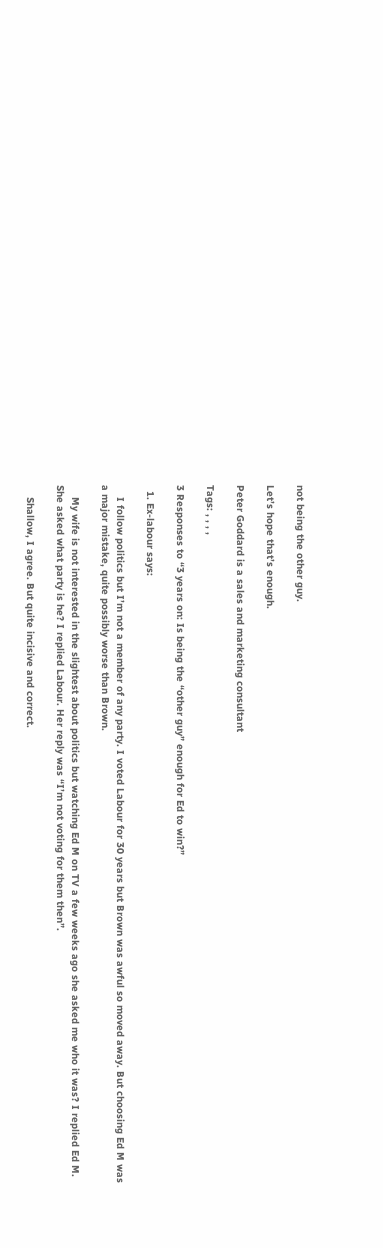not being the other guy.

Let’s hope that’s enough.

Peter Goddard is a sales and marketing consultant

Tags: , , , ,

3 Responses to “3 years on: Is being the “other guy” enough for Ed to win?”

  1. Ex-labour says:

    I follow politics but I’m not a member of any party. I voted Labour for 30 years but Brown was awful so moved away. But choosing Ed M was a major mistake, quite possibly worse than Brown.

    My wife is not interested in the slightest about politics but watching Ed M on TV a few weeks ago she asked me who it was? I replied Ed M. She asked what party is he? I replied Labour. Her reply was “I’m not voting for them then”.

    Shallow, I agree. But quite incisive and correct.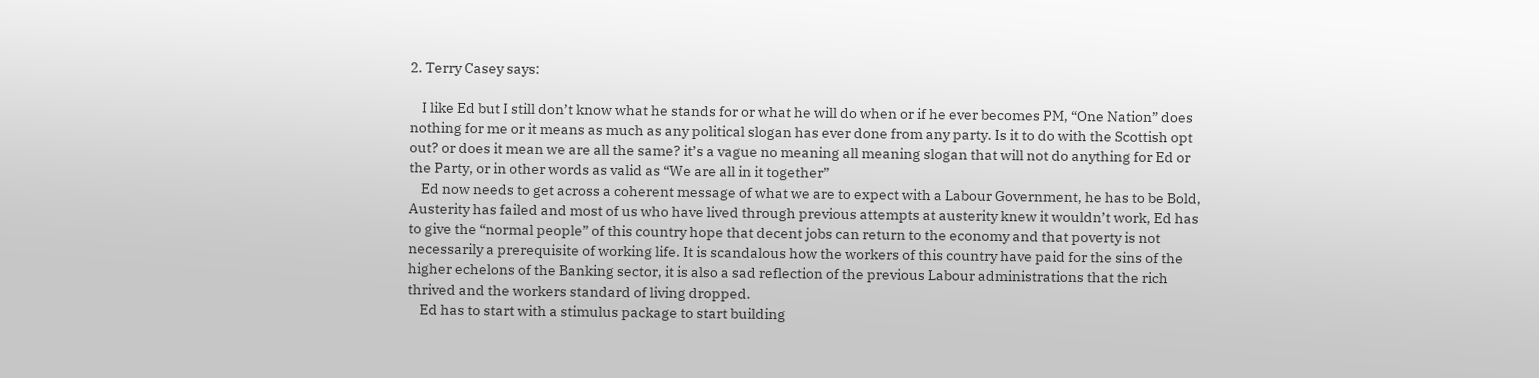2. Terry Casey says:

    I like Ed but I still don’t know what he stands for or what he will do when or if he ever becomes PM, “One Nation” does nothing for me or it means as much as any political slogan has ever done from any party. Is it to do with the Scottish opt out? or does it mean we are all the same? it’s a vague no meaning all meaning slogan that will not do anything for Ed or the Party, or in other words as valid as “We are all in it together”
    Ed now needs to get across a coherent message of what we are to expect with a Labour Government, he has to be Bold, Austerity has failed and most of us who have lived through previous attempts at austerity knew it wouldn’t work, Ed has to give the “normal people” of this country hope that decent jobs can return to the economy and that poverty is not necessarily a prerequisite of working life. It is scandalous how the workers of this country have paid for the sins of the higher echelons of the Banking sector, it is also a sad reflection of the previous Labour administrations that the rich thrived and the workers standard of living dropped.
    Ed has to start with a stimulus package to start building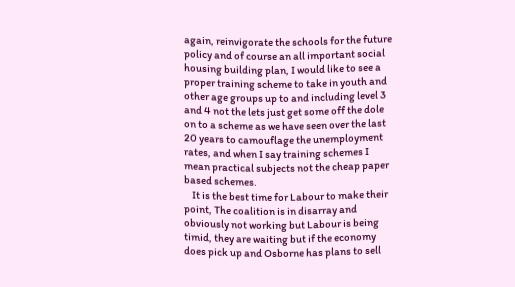again, reinvigorate the schools for the future policy and of course an all important social housing building plan, I would like to see a proper training scheme to take in youth and other age groups up to and including level 3 and 4 not the lets just get some off the dole on to a scheme as we have seen over the last 20 years to camouflage the unemployment rates, and when I say training schemes I mean practical subjects not the cheap paper based schemes.
    It is the best time for Labour to make their point, The coalition is in disarray and obviously not working but Labour is being timid, they are waiting but if the economy does pick up and Osborne has plans to sell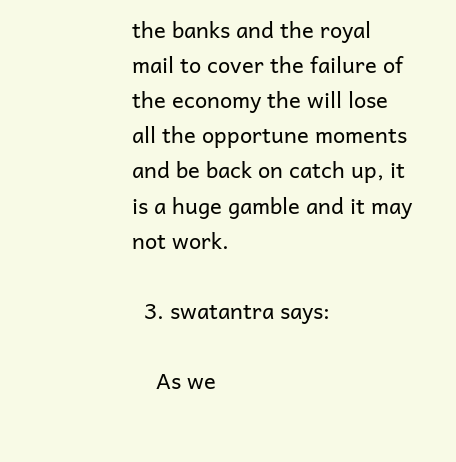the banks and the royal mail to cover the failure of the economy the will lose all the opportune moments and be back on catch up, it is a huge gamble and it may not work.

  3. swatantra says:

    As we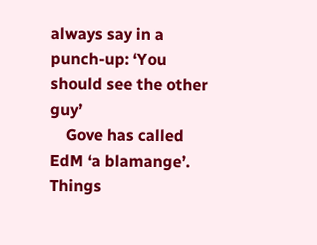always say in a punch-up: ‘You should see the other guy’
    Gove has called EdM ‘a blamange’. Things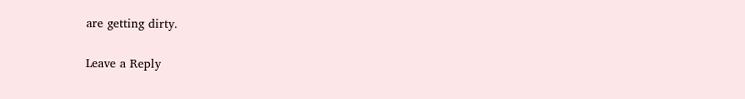are getting dirty.

Leave a Reply